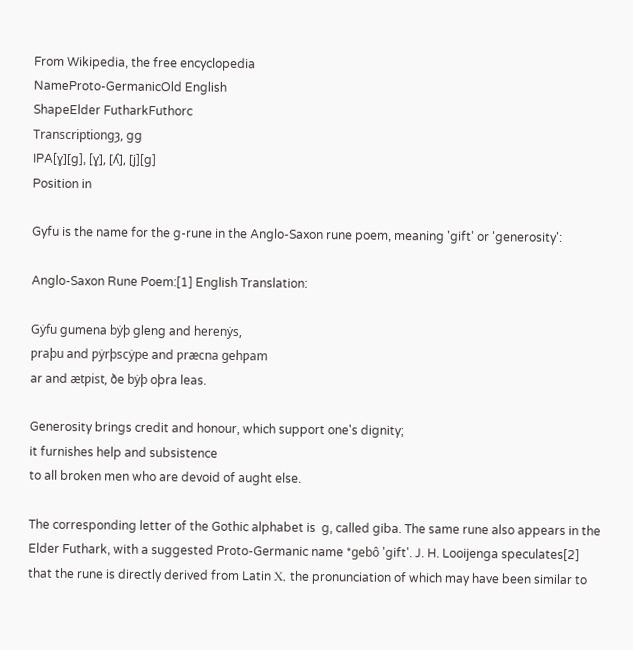From Wikipedia, the free encyclopedia
NameProto-GermanicOld English
ShapeElder FutharkFuthorc
Transcriptiongȝ, gg
IPA[ɣ][g], [ɣ], [ʎ], [j][g]
Position in

Gyfu is the name for the g-rune in the Anglo-Saxon rune poem, meaning 'gift' or 'generosity':

Anglo-Saxon Rune Poem:[1] English Translation:

Gẏfu gumena bẏþ gleng and herenẏs,
ƿraþu and ƿẏrþscẏpe and ƿræcna gehƿam
ar and ætƿist, ðe bẏþ oþra leas.

Generosity brings credit and honour, which support one's dignity;
it furnishes help and subsistence
to all broken men who are devoid of aught else.

The corresponding letter of the Gothic alphabet is  g, called giba. The same rune also appears in the Elder Futhark, with a suggested Proto-Germanic name *gebô 'gift'. J. H. Looijenga speculates[2] that the rune is directly derived from Latin Χ, the pronunciation of which may have been similar to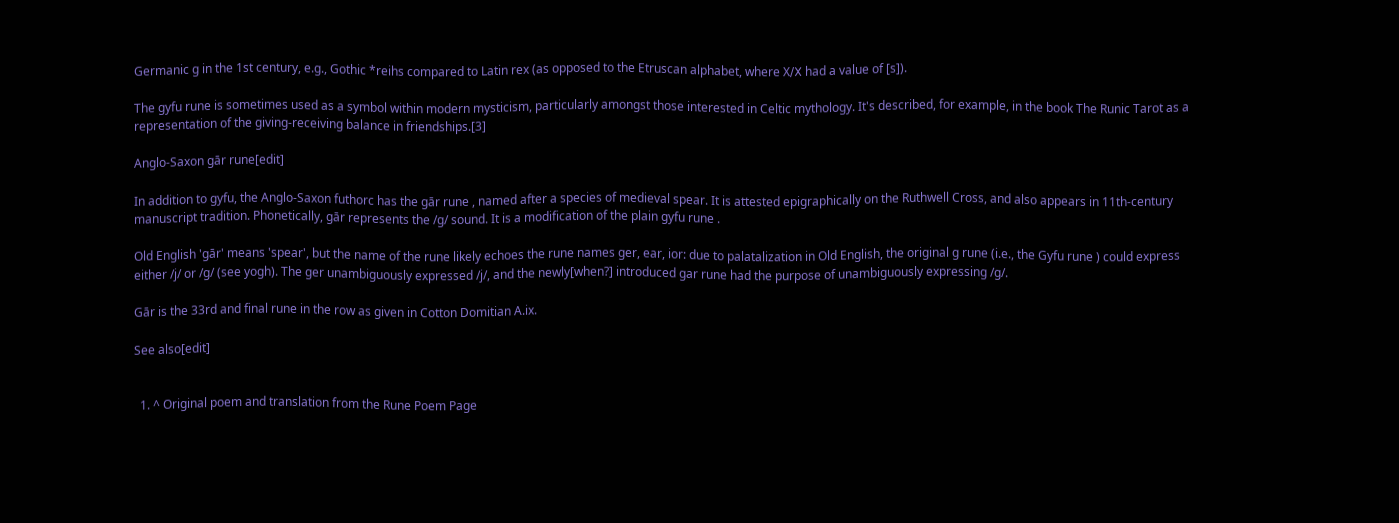Germanic g in the 1st century, e.g., Gothic *reihs compared to Latin rex (as opposed to the Etruscan alphabet, where X/𐌗 had a value of [s]).

The gyfu rune is sometimes used as a symbol within modern mysticism, particularly amongst those interested in Celtic mythology. It's described, for example, in the book The Runic Tarot as a representation of the giving-receiving balance in friendships.[3]

Anglo-Saxon gār rune[edit]

In addition to gyfu, the Anglo-Saxon futhorc has the gār rune , named after a species of medieval spear. It is attested epigraphically on the Ruthwell Cross, and also appears in 11th-century manuscript tradition. Phonetically, gār represents the /g/ sound. It is a modification of the plain gyfu rune .

Old English 'gār' means 'spear', but the name of the rune likely echoes the rune names ger, ear, ior: due to palatalization in Old English, the original g rune (i.e., the Gyfu rune ) could express either /j/ or /g/ (see yogh). The ger unambiguously expressed /j/, and the newly[when?] introduced gar rune had the purpose of unambiguously expressing /g/.

Gār is the 33rd and final rune in the row as given in Cotton Domitian A.ix.

See also[edit]


  1. ^ Original poem and translation from the Rune Poem Page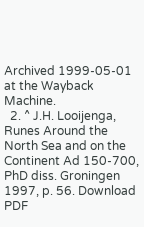Archived 1999-05-01 at the Wayback Machine.
  2. ^ J.H. Looijenga, Runes Around the North Sea and on the Continent Ad 150-700, PhD diss. Groningen 1997, p. 56. Download PDF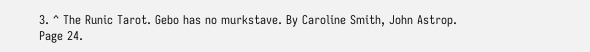3. ^ The Runic Tarot. Gebo has no murkstave. By Caroline Smith, John Astrop. Page 24.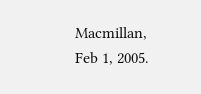Macmillan, Feb 1, 2005.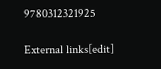9780312321925

External links[edit]